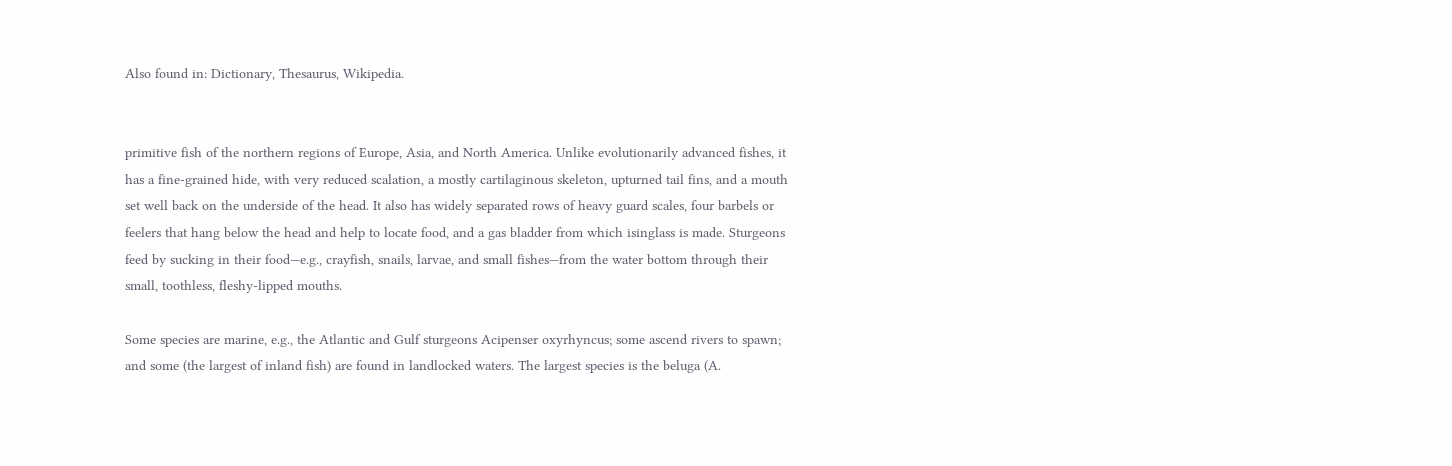Also found in: Dictionary, Thesaurus, Wikipedia.


primitive fish of the northern regions of Europe, Asia, and North America. Unlike evolutionarily advanced fishes, it has a fine-grained hide, with very reduced scalation, a mostly cartilaginous skeleton, upturned tail fins, and a mouth set well back on the underside of the head. It also has widely separated rows of heavy guard scales, four barbels or feelers that hang below the head and help to locate food, and a gas bladder from which isinglass is made. Sturgeons feed by sucking in their food—e.g., crayfish, snails, larvae, and small fishes—from the water bottom through their small, toothless, fleshy-lipped mouths.

Some species are marine, e.g., the Atlantic and Gulf sturgeons Acipenser oxyrhyncus; some ascend rivers to spawn; and some (the largest of inland fish) are found in landlocked waters. The largest species is the beluga (A.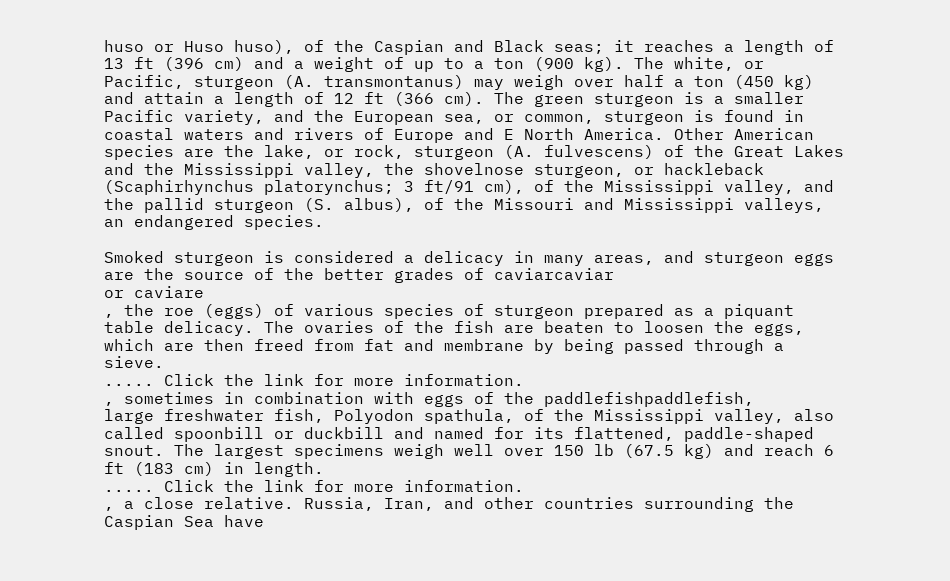huso or Huso huso), of the Caspian and Black seas; it reaches a length of 13 ft (396 cm) and a weight of up to a ton (900 kg). The white, or Pacific, sturgeon (A. transmontanus) may weigh over half a ton (450 kg) and attain a length of 12 ft (366 cm). The green sturgeon is a smaller Pacific variety, and the European sea, or common, sturgeon is found in coastal waters and rivers of Europe and E North America. Other American species are the lake, or rock, sturgeon (A. fulvescens) of the Great Lakes and the Mississippi valley, the shovelnose sturgeon, or hackleback (Scaphirhynchus platorynchus; 3 ft/91 cm), of the Mississippi valley, and the pallid sturgeon (S. albus), of the Missouri and Mississippi valleys, an endangered species.

Smoked sturgeon is considered a delicacy in many areas, and sturgeon eggs are the source of the better grades of caviarcaviar
or caviare
, the roe (eggs) of various species of sturgeon prepared as a piquant table delicacy. The ovaries of the fish are beaten to loosen the eggs, which are then freed from fat and membrane by being passed through a sieve.
..... Click the link for more information.
, sometimes in combination with eggs of the paddlefishpaddlefish,
large freshwater fish, Polyodon spathula, of the Mississippi valley, also called spoonbill or duckbill and named for its flattened, paddle-shaped snout. The largest specimens weigh well over 150 lb (67.5 kg) and reach 6 ft (183 cm) in length.
..... Click the link for more information.
, a close relative. Russia, Iran, and other countries surrounding the Caspian Sea have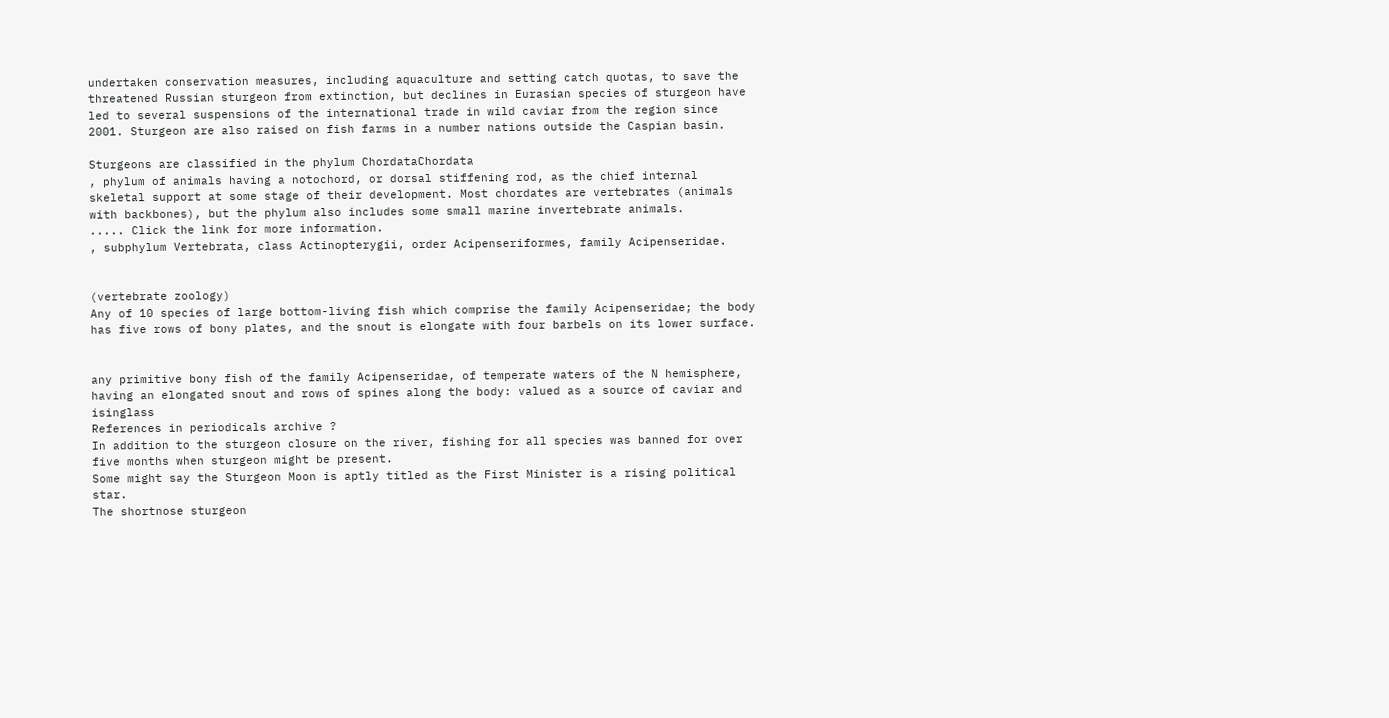undertaken conservation measures, including aquaculture and setting catch quotas, to save the threatened Russian sturgeon from extinction, but declines in Eurasian species of sturgeon have led to several suspensions of the international trade in wild caviar from the region since 2001. Sturgeon are also raised on fish farms in a number nations outside the Caspian basin.

Sturgeons are classified in the phylum ChordataChordata
, phylum of animals having a notochord, or dorsal stiffening rod, as the chief internal skeletal support at some stage of their development. Most chordates are vertebrates (animals with backbones), but the phylum also includes some small marine invertebrate animals.
..... Click the link for more information.
, subphylum Vertebrata, class Actinopterygii, order Acipenseriformes, family Acipenseridae.


(vertebrate zoology)
Any of 10 species of large bottom-living fish which comprise the family Acipenseridae; the body has five rows of bony plates, and the snout is elongate with four barbels on its lower surface.


any primitive bony fish of the family Acipenseridae, of temperate waters of the N hemisphere, having an elongated snout and rows of spines along the body: valued as a source of caviar and isinglass
References in periodicals archive ?
In addition to the sturgeon closure on the river, fishing for all species was banned for over five months when sturgeon might be present.
Some might say the Sturgeon Moon is aptly titled as the First Minister is a rising political star.
The shortnose sturgeon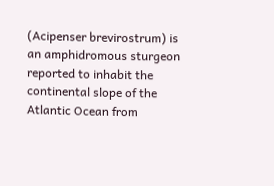(Acipenser brevirostrum) is an amphidromous sturgeon reported to inhabit the continental slope of the Atlantic Ocean from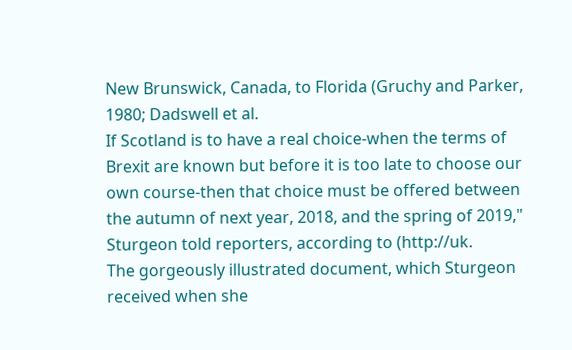New Brunswick, Canada, to Florida (Gruchy and Parker, 1980; Dadswell et al.
If Scotland is to have a real choice-when the terms of Brexit are known but before it is too late to choose our own course-then that choice must be offered between the autumn of next year, 2018, and the spring of 2019," Sturgeon told reporters, according to (http://uk.
The gorgeously illustrated document, which Sturgeon received when she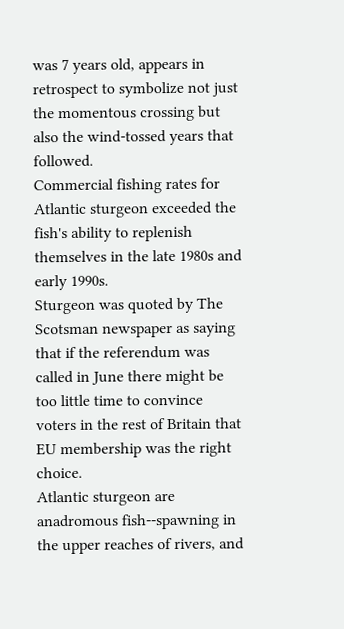was 7 years old, appears in retrospect to symbolize not just the momentous crossing but also the wind-tossed years that followed.
Commercial fishing rates for Atlantic sturgeon exceeded the fish's ability to replenish themselves in the late 1980s and early 1990s.
Sturgeon was quoted by The Scotsman newspaper as saying that if the referendum was called in June there might be too little time to convince voters in the rest of Britain that EU membership was the right choice.
Atlantic sturgeon are anadromous fish--spawning in the upper reaches of rivers, and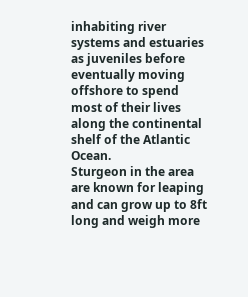inhabiting river systems and estuaries as juveniles before eventually moving offshore to spend most of their lives along the continental shelf of the Atlantic Ocean.
Sturgeon in the area are known for leaping and can grow up to 8ft long and weigh more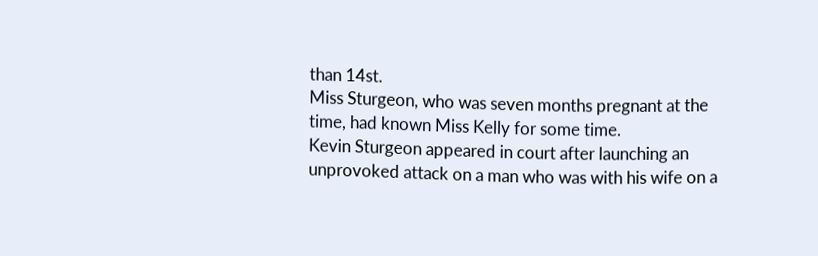than 14st.
Miss Sturgeon, who was seven months pregnant at the time, had known Miss Kelly for some time.
Kevin Sturgeon appeared in court after launching an unprovoked attack on a man who was with his wife on a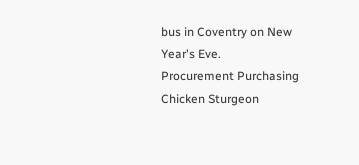bus in Coventry on New Year's Eve.
Procurement Purchasing Chicken Sturgeon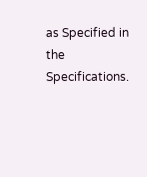as Specified in the Specifications.